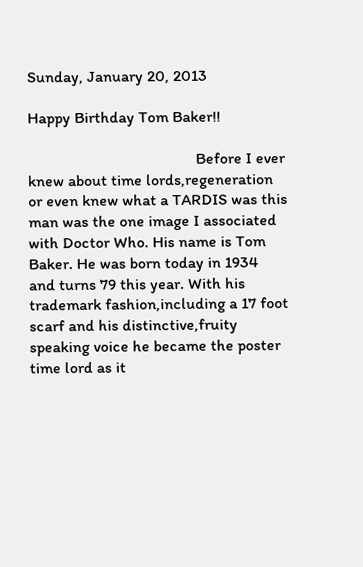Sunday, January 20, 2013

Happy Birthday Tom Baker!!

                                          Before I ever knew about time lords,regeneration or even knew what a TARDIS was this man was the one image I associated with Doctor Who. His name is Tom Baker. He was born today in 1934 and turns 79 this year. With his trademark fashion,including a 17 foot scarf and his distinctive,fruity speaking voice he became the poster time lord as it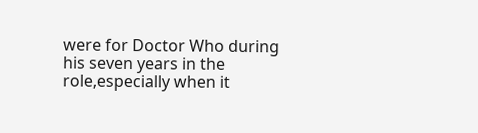were for Doctor Who during his seven years in the role,especially when it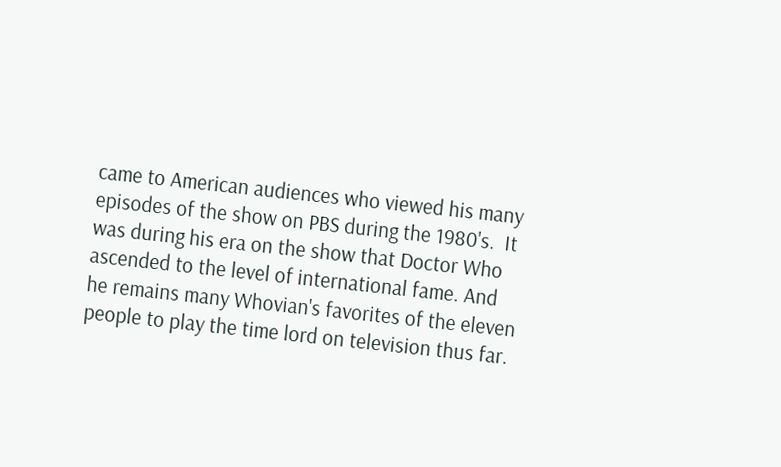came to American audiences who viewed his many episodes of the show on PBS during the 1980's.  It was during his era on the show that Doctor Who ascended to the level of international fame. And he remains many Whovian's favorites of the eleven people to play the time lord on television thus far.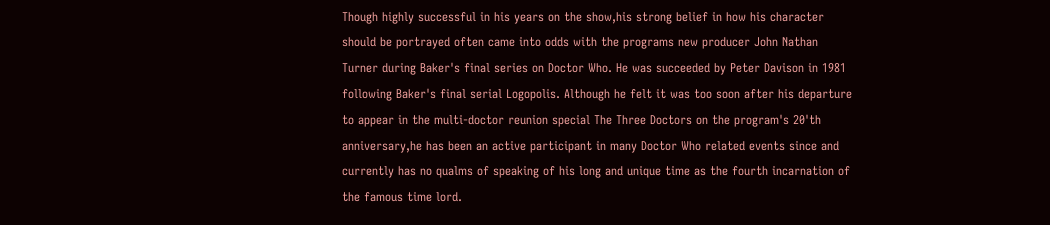Though highly successful in his years on the show,his strong belief in how his character should be portrayed often came into odds with the programs new producer John Nathan Turner during Baker's final series on Doctor Who. He was succeeded by Peter Davison in 1981 following Baker's final serial Logopolis. Although he felt it was too soon after his departure to appear in the multi-doctor reunion special The Three Doctors on the program's 20'th anniversary,he has been an active participant in many Doctor Who related events since and currently has no qualms of speaking of his long and unique time as the fourth incarnation of the famous time lord.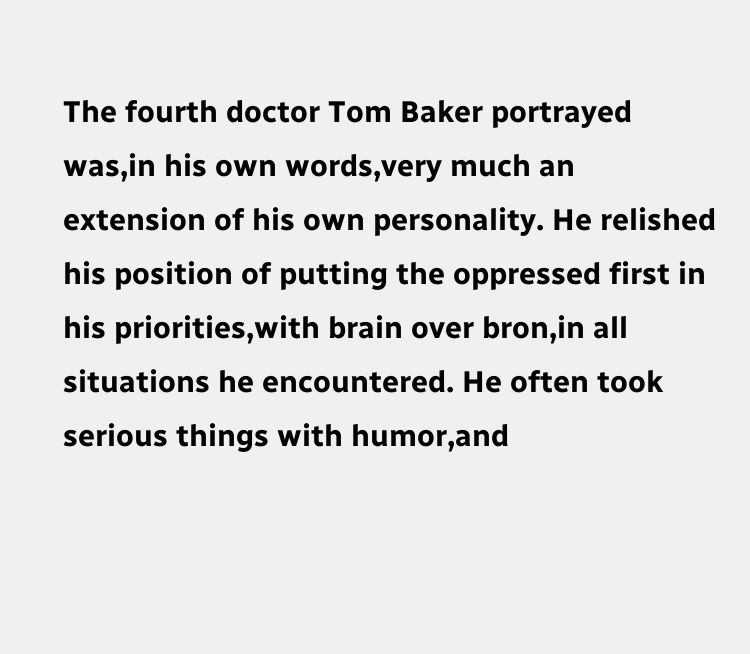The fourth doctor Tom Baker portrayed was,in his own words,very much an extension of his own personality. He relished his position of putting the oppressed first in his priorities,with brain over bron,in all situations he encountered. He often took serious things with humor,and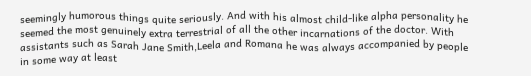seemingly humorous things quite seriously. And with his almost child-like alpha personality he seemed the most genuinely extra terrestrial of all the other incarnations of the doctor. With assistants such as Sarah Jane Smith,Leela and Romana he was always accompanied by people in some way at least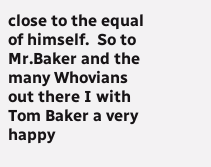close to the equal of himself.  So to Mr.Baker and the many Whovians out there I with Tom Baker a very happy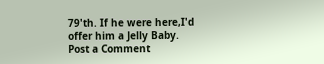79'th. If he were here,I'd offer him a Jelly Baby.
Post a Comment